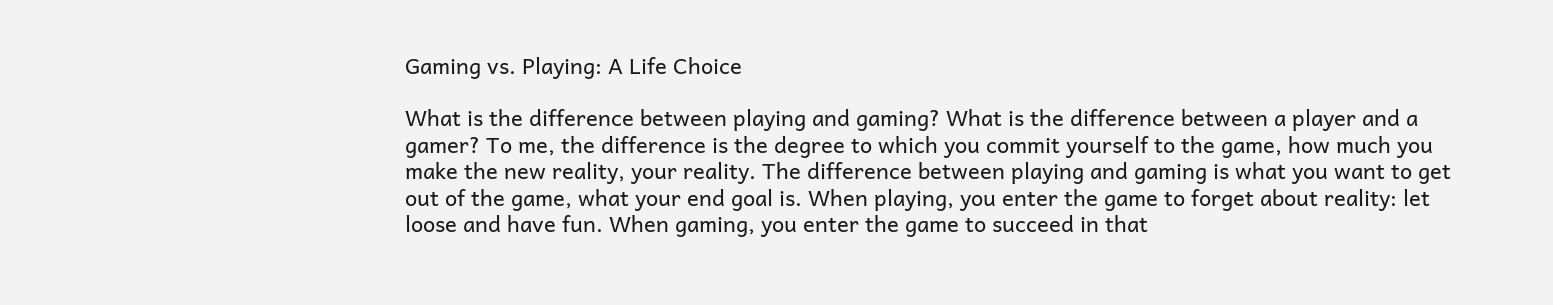Gaming vs. Playing: A Life Choice

What is the difference between playing and gaming? What is the difference between a player and a gamer? To me, the difference is the degree to which you commit yourself to the game, how much you make the new reality, your reality. The difference between playing and gaming is what you want to get out of the game, what your end goal is. When playing, you enter the game to forget about reality: let loose and have fun. When gaming, you enter the game to succeed in that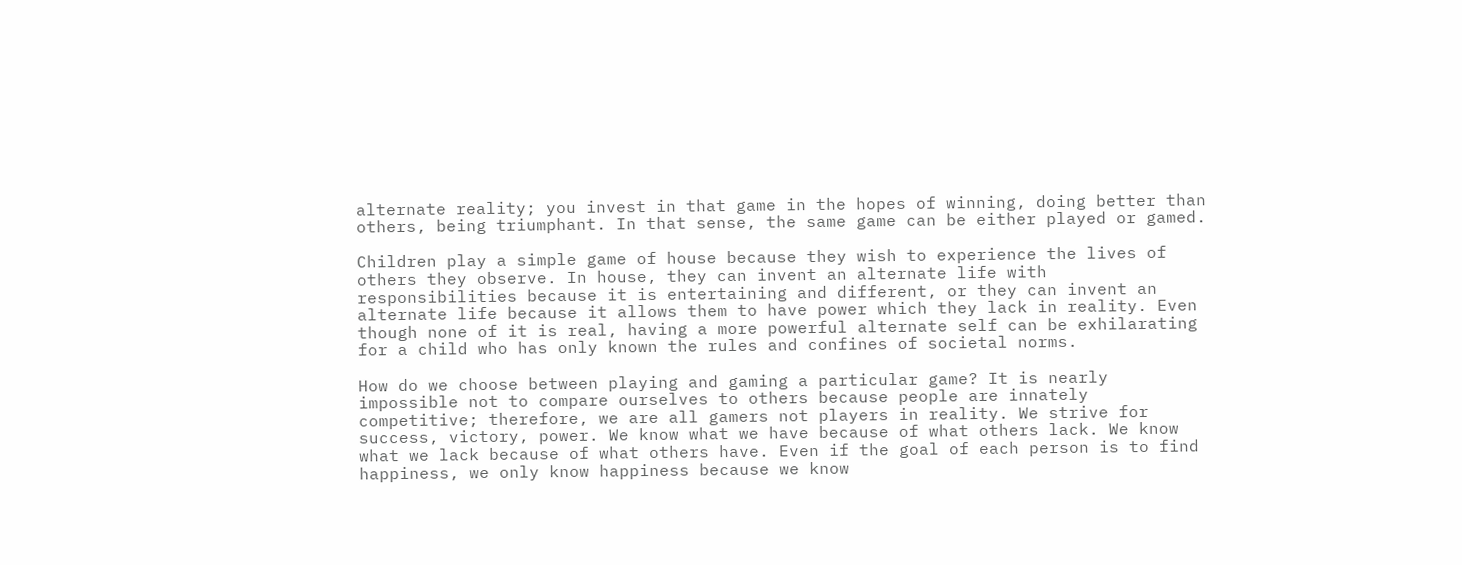alternate reality; you invest in that game in the hopes of winning, doing better than others, being triumphant. In that sense, the same game can be either played or gamed.

Children play a simple game of house because they wish to experience the lives of others they observe. In house, they can invent an alternate life with responsibilities because it is entertaining and different, or they can invent an alternate life because it allows them to have power which they lack in reality. Even though none of it is real, having a more powerful alternate self can be exhilarating for a child who has only known the rules and confines of societal norms.

How do we choose between playing and gaming a particular game? It is nearly impossible not to compare ourselves to others because people are innately competitive; therefore, we are all gamers not players in reality. We strive for success, victory, power. We know what we have because of what others lack. We know what we lack because of what others have. Even if the goal of each person is to find happiness, we only know happiness because we know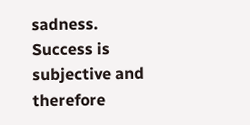sadness. Success is subjective and therefore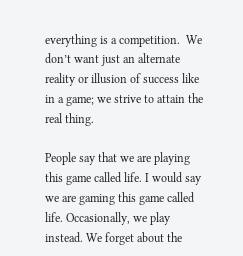everything is a competition.  We don’t want just an alternate reality or illusion of success like in a game; we strive to attain the real thing.

People say that we are playing this game called life. I would say we are gaming this game called life. Occasionally, we play instead. We forget about the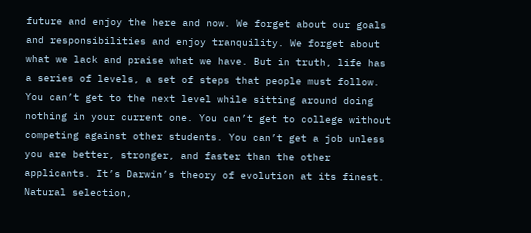future and enjoy the here and now. We forget about our goals and responsibilities and enjoy tranquility. We forget about what we lack and praise what we have. But in truth, life has a series of levels, a set of steps that people must follow. You can’t get to the next level while sitting around doing nothing in your current one. You can’t get to college without competing against other students. You can’t get a job unless you are better, stronger, and faster than the other applicants. It’s Darwin’s theory of evolution at its finest. Natural selection,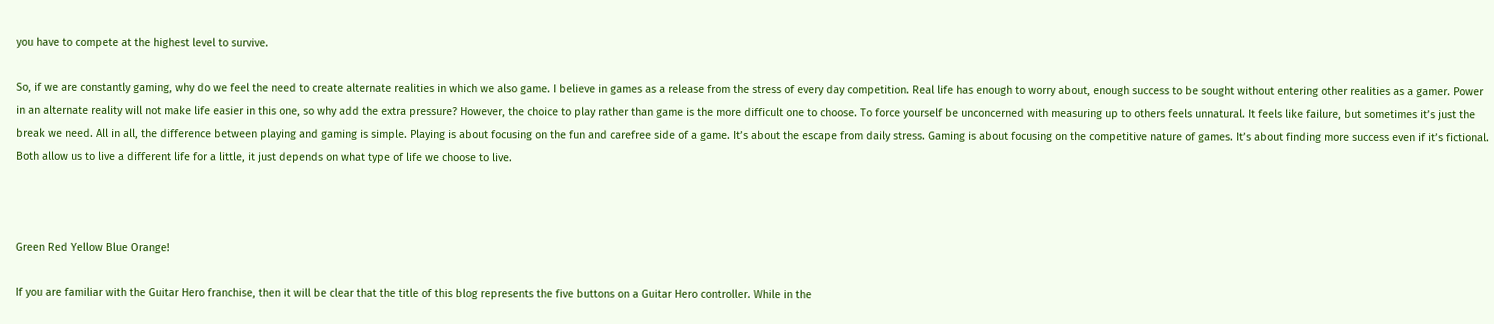you have to compete at the highest level to survive.

So, if we are constantly gaming, why do we feel the need to create alternate realities in which we also game. I believe in games as a release from the stress of every day competition. Real life has enough to worry about, enough success to be sought without entering other realities as a gamer. Power in an alternate reality will not make life easier in this one, so why add the extra pressure? However, the choice to play rather than game is the more difficult one to choose. To force yourself be unconcerned with measuring up to others feels unnatural. It feels like failure, but sometimes it’s just the break we need. All in all, the difference between playing and gaming is simple. Playing is about focusing on the fun and carefree side of a game. It’s about the escape from daily stress. Gaming is about focusing on the competitive nature of games. It’s about finding more success even if it’s fictional. Both allow us to live a different life for a little, it just depends on what type of life we choose to live.



Green Red Yellow Blue Orange!

If you are familiar with the Guitar Hero franchise, then it will be clear that the title of this blog represents the five buttons on a Guitar Hero controller. While in the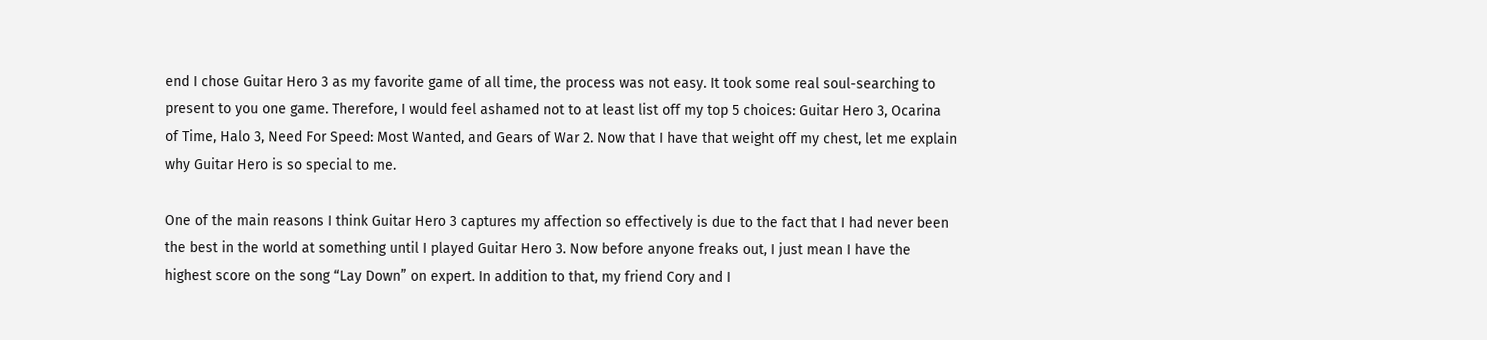end I chose Guitar Hero 3 as my favorite game of all time, the process was not easy. It took some real soul-searching to present to you one game. Therefore, I would feel ashamed not to at least list off my top 5 choices: Guitar Hero 3, Ocarina of Time, Halo 3, Need For Speed: Most Wanted, and Gears of War 2. Now that I have that weight off my chest, let me explain why Guitar Hero is so special to me.

One of the main reasons I think Guitar Hero 3 captures my affection so effectively is due to the fact that I had never been the best in the world at something until I played Guitar Hero 3. Now before anyone freaks out, I just mean I have the highest score on the song “Lay Down” on expert. In addition to that, my friend Cory and I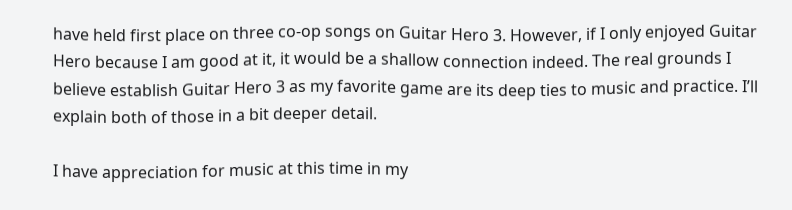have held first place on three co-op songs on Guitar Hero 3. However, if I only enjoyed Guitar Hero because I am good at it, it would be a shallow connection indeed. The real grounds I believe establish Guitar Hero 3 as my favorite game are its deep ties to music and practice. I’ll explain both of those in a bit deeper detail.

I have appreciation for music at this time in my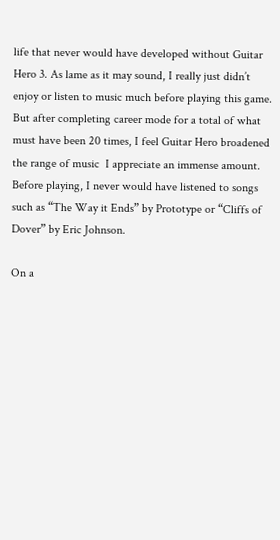life that never would have developed without Guitar  Hero 3. As lame as it may sound, I really just didn’t enjoy or listen to music much before playing this game. But after completing career mode for a total of what must have been 20 times, I feel Guitar Hero broadened the range of music  I appreciate an immense amount. Before playing, I never would have listened to songs such as “The Way it Ends” by Prototype or “Cliffs of Dover” by Eric Johnson.

On a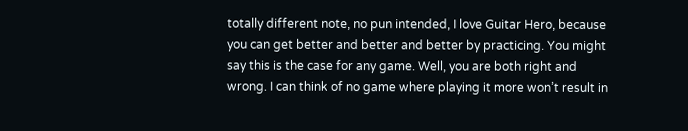totally different note, no pun intended, I love Guitar Hero, because you can get better and better and better by practicing. You might say this is the case for any game. Well, you are both right and wrong. I can think of no game where playing it more won’t result in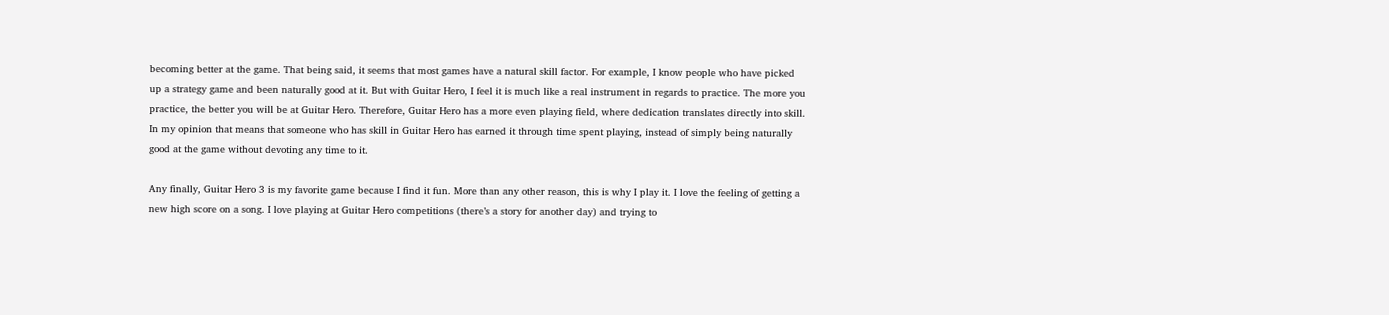becoming better at the game. That being said, it seems that most games have a natural skill factor. For example, I know people who have picked up a strategy game and been naturally good at it. But with Guitar Hero, I feel it is much like a real instrument in regards to practice. The more you practice, the better you will be at Guitar Hero. Therefore, Guitar Hero has a more even playing field, where dedication translates directly into skill. In my opinion that means that someone who has skill in Guitar Hero has earned it through time spent playing, instead of simply being naturally good at the game without devoting any time to it.

Any finally, Guitar Hero 3 is my favorite game because I find it fun. More than any other reason, this is why I play it. I love the feeling of getting a new high score on a song. I love playing at Guitar Hero competitions (there’s a story for another day) and trying to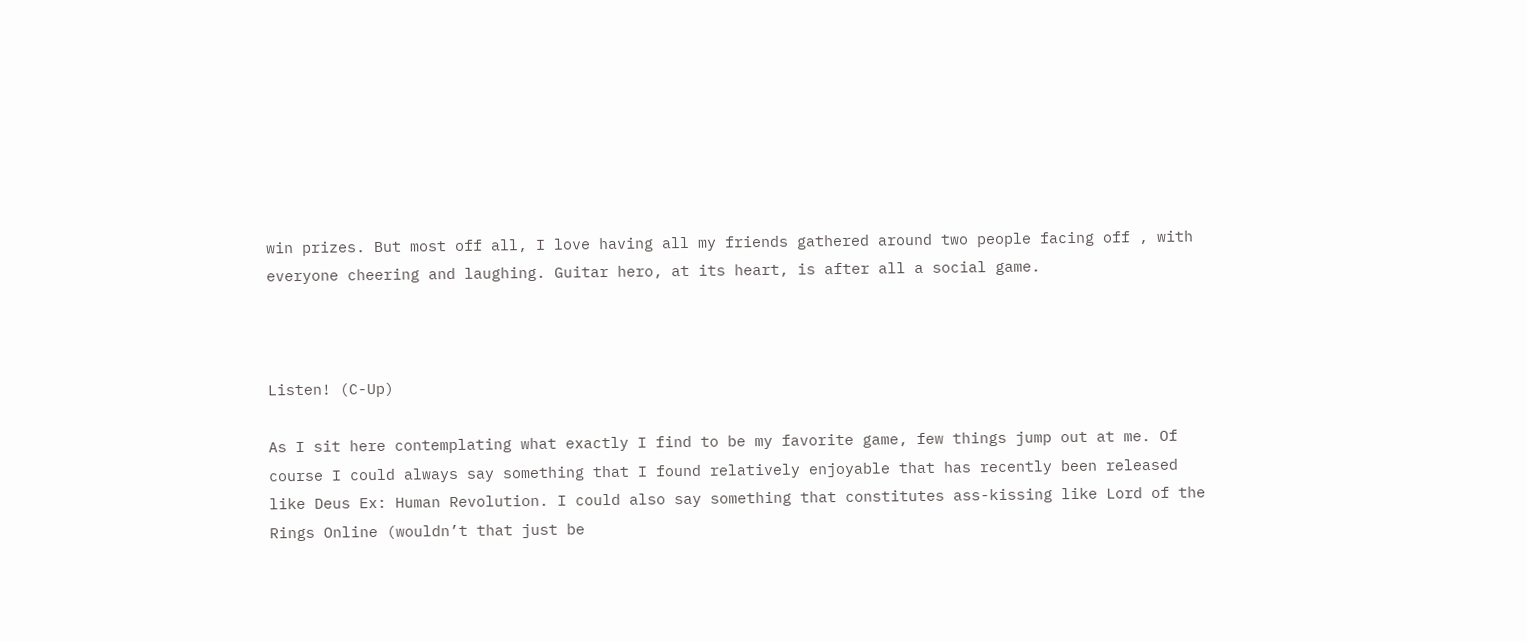win prizes. But most off all, I love having all my friends gathered around two people facing off , with everyone cheering and laughing. Guitar hero, at its heart, is after all a social game.



Listen! (C-Up)

As I sit here contemplating what exactly I find to be my favorite game, few things jump out at me. Of course I could always say something that I found relatively enjoyable that has recently been released like Deus Ex: Human Revolution. I could also say something that constitutes ass-kissing like Lord of the Rings Online (wouldn’t that just be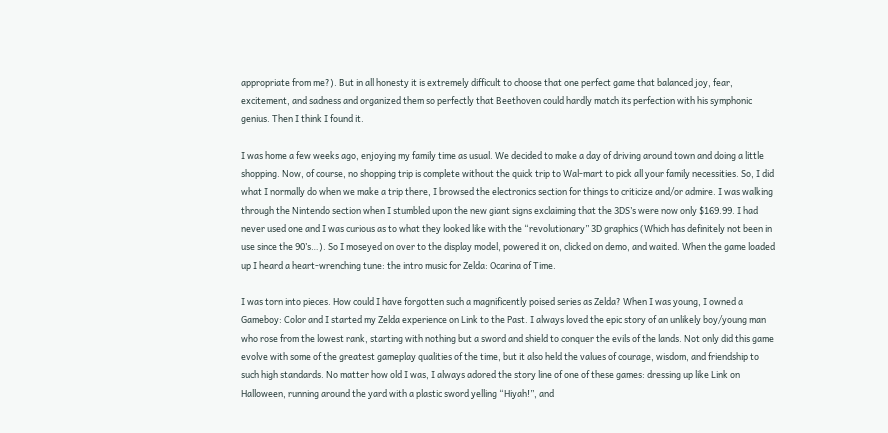appropriate from me?). But in all honesty it is extremely difficult to choose that one perfect game that balanced joy, fear, excitement, and sadness and organized them so perfectly that Beethoven could hardly match its perfection with his symphonic genius. Then I think I found it.

I was home a few weeks ago, enjoying my family time as usual. We decided to make a day of driving around town and doing a little shopping. Now, of course, no shopping trip is complete without the quick trip to Wal-mart to pick all your family necessities. So, I did what I normally do when we make a trip there, I browsed the electronics section for things to criticize and/or admire. I was walking through the Nintendo section when I stumbled upon the new giant signs exclaiming that the 3DS’s were now only $169.99. I had never used one and I was curious as to what they looked like with the “revolutionary” 3D graphics (Which has definitely not been in use since the 90’s…). So I moseyed on over to the display model, powered it on, clicked on demo, and waited. When the game loaded up I heard a heart-wrenching tune: the intro music for Zelda: Ocarina of Time.

I was torn into pieces. How could I have forgotten such a magnificently poised series as Zelda? When I was young, I owned a Gameboy: Color and I started my Zelda experience on Link to the Past. I always loved the epic story of an unlikely boy/young man who rose from the lowest rank, starting with nothing but a sword and shield to conquer the evils of the lands. Not only did this game evolve with some of the greatest gameplay qualities of the time, but it also held the values of courage, wisdom, and friendship to such high standards. No matter how old I was, I always adored the story line of one of these games: dressing up like Link on Halloween, running around the yard with a plastic sword yelling “Hiyah!”, and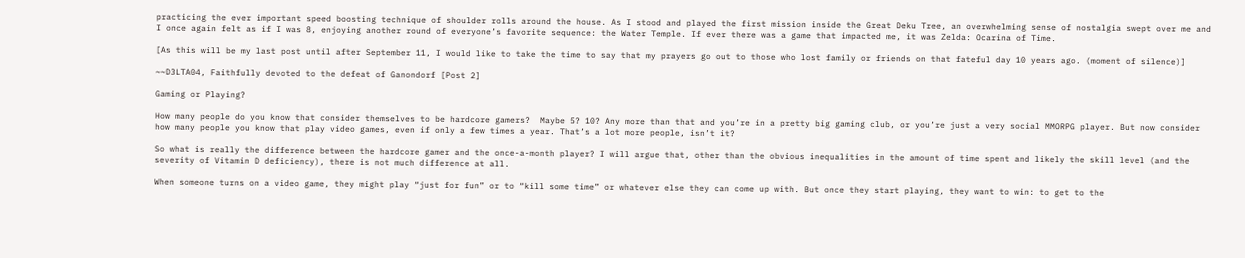practicing the ever important speed boosting technique of shoulder rolls around the house. As I stood and played the first mission inside the Great Deku Tree, an overwhelming sense of nostalgia swept over me and I once again felt as if I was 8, enjoying another round of everyone’s favorite sequence: the Water Temple. If ever there was a game that impacted me, it was Zelda: Ocarina of Time.

[As this will be my last post until after September 11, I would like to take the time to say that my prayers go out to those who lost family or friends on that fateful day 10 years ago. (moment of silence)]

~~D3LTA04, Faithfully devoted to the defeat of Ganondorf [Post 2]

Gaming or Playing?

How many people do you know that consider themselves to be hardcore gamers?  Maybe 5? 10? Any more than that and you’re in a pretty big gaming club, or you’re just a very social MMORPG player. But now consider how many people you know that play video games, even if only a few times a year. That’s a lot more people, isn’t it?

So what is really the difference between the hardcore gamer and the once-a-month player? I will argue that, other than the obvious inequalities in the amount of time spent and likely the skill level (and the severity of Vitamin D deficiency), there is not much difference at all.

When someone turns on a video game, they might play “just for fun” or to “kill some time” or whatever else they can come up with. But once they start playing, they want to win: to get to the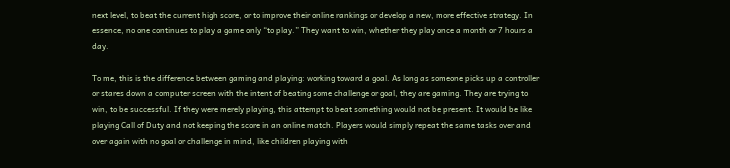next level, to beat the current high score, or to improve their online rankings or develop a new, more effective strategy. In essence, no one continues to play a game only “to play.” They want to win, whether they play once a month or 7 hours a day.

To me, this is the difference between gaming and playing: working toward a goal. As long as someone picks up a controller or stares down a computer screen with the intent of beating some challenge or goal, they are gaming. They are trying to win, to be successful. If they were merely playing, this attempt to beat something would not be present. It would be like playing Call of Duty and not keeping the score in an online match. Players would simply repeat the same tasks over and over again with no goal or challenge in mind, like children playing with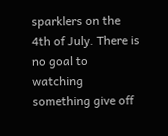sparklers on the 4th of July. There is no goal to watching something give off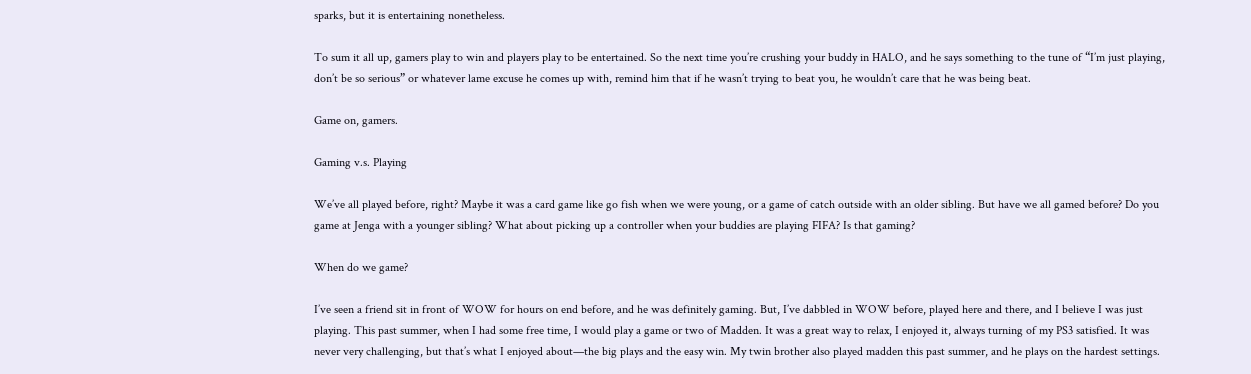sparks, but it is entertaining nonetheless.

To sum it all up, gamers play to win and players play to be entertained. So the next time you’re crushing your buddy in HALO, and he says something to the tune of “I’m just playing, don’t be so serious” or whatever lame excuse he comes up with, remind him that if he wasn’t trying to beat you, he wouldn’t care that he was being beat.

Game on, gamers.

Gaming v.s. Playing

We’ve all played before, right? Maybe it was a card game like go fish when we were young, or a game of catch outside with an older sibling. But have we all gamed before? Do you game at Jenga with a younger sibling? What about picking up a controller when your buddies are playing FIFA? Is that gaming?

When do we game?

I’ve seen a friend sit in front of WOW for hours on end before, and he was definitely gaming. But, I’ve dabbled in WOW before, played here and there, and I believe I was just playing. This past summer, when I had some free time, I would play a game or two of Madden. It was a great way to relax, I enjoyed it, always turning of my PS3 satisfied. It was never very challenging, but that’s what I enjoyed about—the big plays and the easy win. My twin brother also played madden this past summer, and he plays on the hardest settings.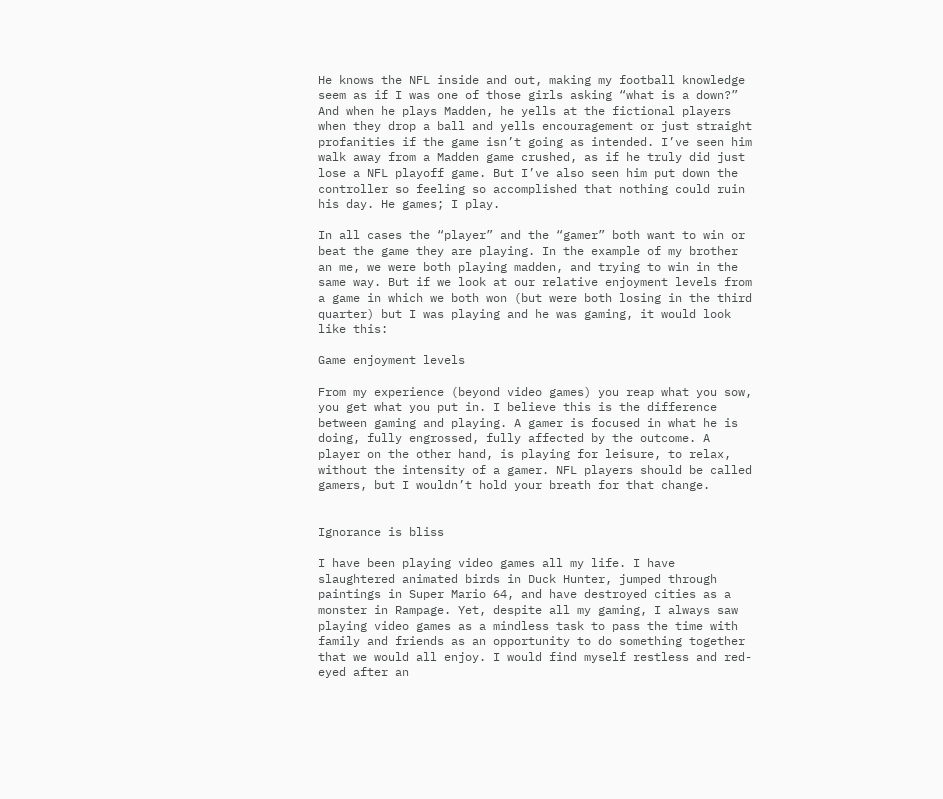He knows the NFL inside and out, making my football knowledge seem as if I was one of those girls asking “what is a down?” And when he plays Madden, he yells at the fictional players when they drop a ball and yells encouragement or just straight profanities if the game isn’t going as intended. I’ve seen him walk away from a Madden game crushed, as if he truly did just lose a NFL playoff game. But I’ve also seen him put down the controller so feeling so accomplished that nothing could ruin his day. He games; I play.

In all cases the “player” and the “gamer” both want to win or beat the game they are playing. In the example of my brother an me, we were both playing madden, and trying to win in the same way. But if we look at our relative enjoyment levels from a game in which we both won (but were both losing in the third quarter) but I was playing and he was gaming, it would look like this:

Game enjoyment levels

From my experience (beyond video games) you reap what you sow, you get what you put in. I believe this is the difference between gaming and playing. A gamer is focused in what he is doing, fully engrossed, fully affected by the outcome. A player on the other hand, is playing for leisure, to relax, without the intensity of a gamer. NFL players should be called gamers, but I wouldn’t hold your breath for that change.


Ignorance is bliss

I have been playing video games all my life. I have slaughtered animated birds in Duck Hunter, jumped through paintings in Super Mario 64, and have destroyed cities as a monster in Rampage. Yet, despite all my gaming, I always saw playing video games as a mindless task to pass the time with family and friends as an opportunity to do something together that we would all enjoy. I would find myself restless and red-eyed after an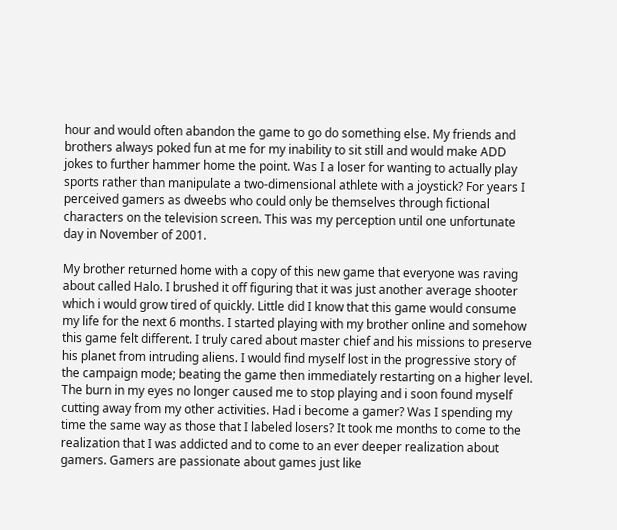hour and would often abandon the game to go do something else. My friends and brothers always poked fun at me for my inability to sit still and would make ADD jokes to further hammer home the point. Was I a loser for wanting to actually play sports rather than manipulate a two-dimensional athlete with a joystick? For years I perceived gamers as dweebs who could only be themselves through fictional characters on the television screen. This was my perception until one unfortunate day in November of 2001.

My brother returned home with a copy of this new game that everyone was raving about called Halo. I brushed it off figuring that it was just another average shooter which i would grow tired of quickly. Little did I know that this game would consume my life for the next 6 months. I started playing with my brother online and somehow this game felt different. I truly cared about master chief and his missions to preserve his planet from intruding aliens. I would find myself lost in the progressive story of the campaign mode; beating the game then immediately restarting on a higher level. The burn in my eyes no longer caused me to stop playing and i soon found myself cutting away from my other activities. Had i become a gamer? Was I spending my time the same way as those that I labeled losers? It took me months to come to the realization that I was addicted and to come to an ever deeper realization about gamers. Gamers are passionate about games just like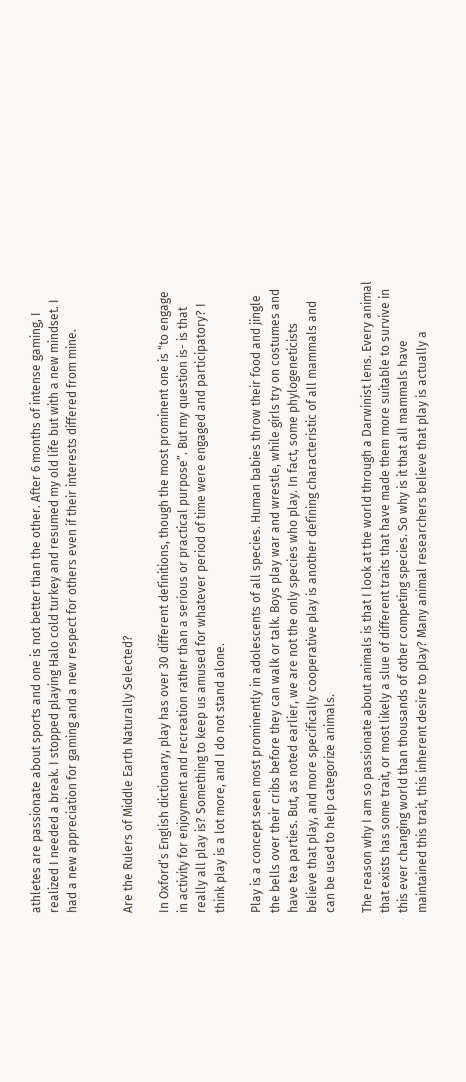athletes are passionate about sports and one is not better than the other. After 6 months of intense gaming, I realized I needed a break. I stopped playing Halo cold turkey and resumed my old life but with a new mindset. I had a new appreciation for gaming and a new respect for others even if their interests differed from mine.


Are the Rulers of Middle Earth Naturally Selected?

In Oxford’s English dictionary, play has over 30 different definitions, though the most prominent one is “to engage in activity for enjoyment and recreation rather than a serious or practical purpose”. But my question is- is that really all play is? Something to keep us amused for whatever period of time were engaged and participatory? I think play is a lot more, and I do not stand alone.

Play is a concept seen most prominently in adolescents of all species. Human babies throw their food and jingle the bells over their cribs before they can walk or talk. Boys play war and wrestle, while girls try on costumes and have tea parties. But, as noted earlier, we are not the only species who play. In fact, some phylogeneticists believe that play, and more specifically cooperative play is another defining characteristic of all mammals and can be used to help categorize animals.

The reason why I am so passionate about animals is that I look at the world through a Darwinist lens. Every animal that exists has some trait, or most likely a slue of different traits that have made them more suitable to survive in this ever changing world than thousands of other competing species. So why is it that all mammals have maintained this trait, this inherent desire to play? Many animal researchers believe that play is actually a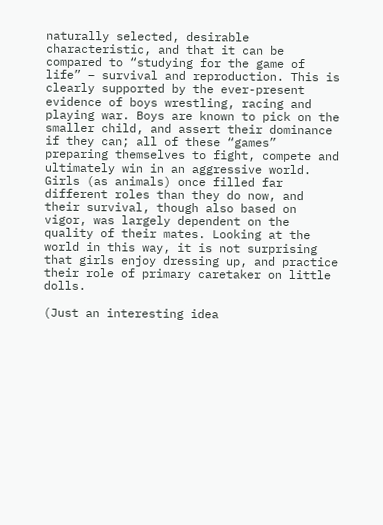naturally selected, desirable characteristic, and that it can be compared to “studying for the game of life” – survival and reproduction. This is clearly supported by the ever-present evidence of boys wrestling, racing and playing war. Boys are known to pick on the smaller child, and assert their dominance if they can; all of these “games” preparing themselves to fight, compete and ultimately win in an aggressive world. Girls (as animals) once filled far different roles than they do now, and their survival, though also based on vigor, was largely dependent on the quality of their mates. Looking at the world in this way, it is not surprising that girls enjoy dressing up, and practice their role of primary caretaker on little dolls.

(Just an interesting idea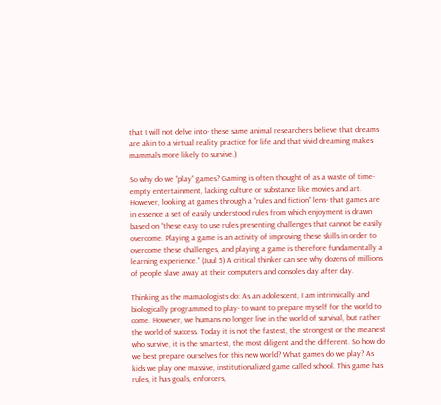that I will not delve into- these same animal researchers believe that dreams are akin to a virtual reality practice for life and that vivid dreaming makes mammals more likely to survive.)

So why do we “play” games? Gaming is often thought of as a waste of time- empty entertainment, lacking culture or substance like movies and art. However, looking at games through a “rules and fiction” lens- that games are in essence a set of easily understood rules from which enjoyment is drawn based on “these easy to use rules presenting challenges that cannot be easily overcome. Playing a game is an activity of improving these skills in order to overcome these challenges, and playing a game is therefore fundamentally a learning experience.” (Juul 5) A critical thinker can see why dozens of millions of people slave away at their computers and consoles day after day.

Thinking as the mamaologists do: As an adolescent, I am intrinsically and biologically programmed to play- to want to prepare myself for the world to come. However, we humans no longer live in the world of survival, but rather the world of success. Today it is not the fastest, the strongest or the meanest who survive, it is the smartest, the most diligent and the different. So how do we best prepare ourselves for this new world? What games do we play? As kids we play one massive, institutionalized game called school. This game has rules, it has goals, enforcers,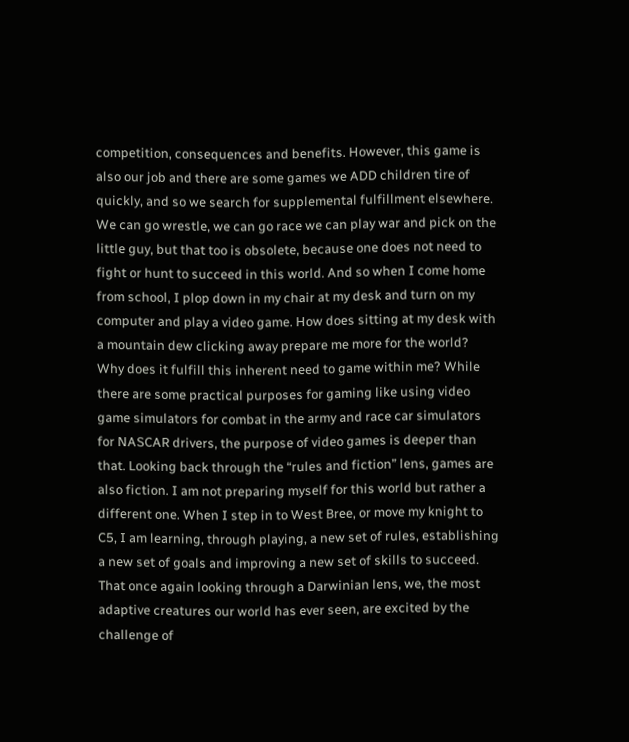competition, consequences and benefits. However, this game is also our job and there are some games we ADD children tire of quickly, and so we search for supplemental fulfillment elsewhere. We can go wrestle, we can go race we can play war and pick on the little guy, but that too is obsolete, because one does not need to fight or hunt to succeed in this world. And so when I come home from school, I plop down in my chair at my desk and turn on my computer and play a video game. How does sitting at my desk with a mountain dew clicking away prepare me more for the world? Why does it fulfill this inherent need to game within me? While there are some practical purposes for gaming like using video game simulators for combat in the army and race car simulators for NASCAR drivers, the purpose of video games is deeper than that. Looking back through the “rules and fiction” lens, games are also fiction. I am not preparing myself for this world but rather a different one. When I step in to West Bree, or move my knight to C5, I am learning, through playing, a new set of rules, establishing a new set of goals and improving a new set of skills to succeed. That once again looking through a Darwinian lens, we, the most adaptive creatures our world has ever seen, are excited by the challenge of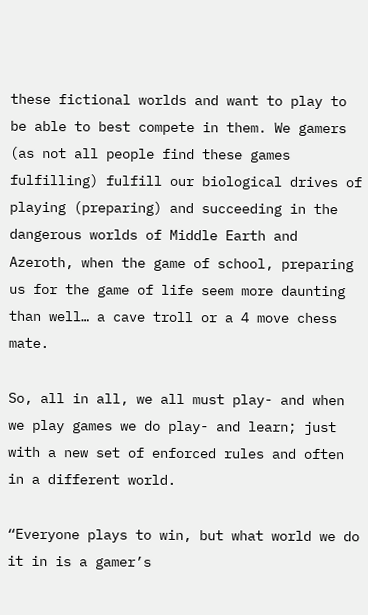these fictional worlds and want to play to be able to best compete in them. We gamers (as not all people find these games fulfilling) fulfill our biological drives of playing (preparing) and succeeding in the dangerous worlds of Middle Earth and Azeroth, when the game of school, preparing us for the game of life seem more daunting than well… a cave troll or a 4 move chess mate.

So, all in all, we all must play- and when we play games we do play- and learn; just with a new set of enforced rules and often in a different world.

“Everyone plays to win, but what world we do it in is a gamer’s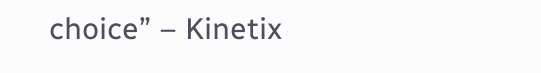choice” – Kinetix